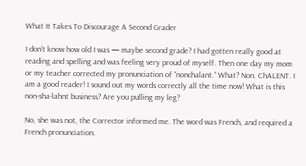What It Takes To Discourage A Second Grader

I don’t know how old I was — maybe second grade? I had gotten really good at reading and spelling and was feeling very proud of myself. Then one day my mom or my teacher corrected my pronunciation of “nonchalant.” What? Non. ChALENT. I am a good reader! I sound out my words correctly all the time now! What is this non-sha-lahnt business? Are you pulling my leg?

No, she was not, the Corrector informed me. The word was French, and required a French pronunciation.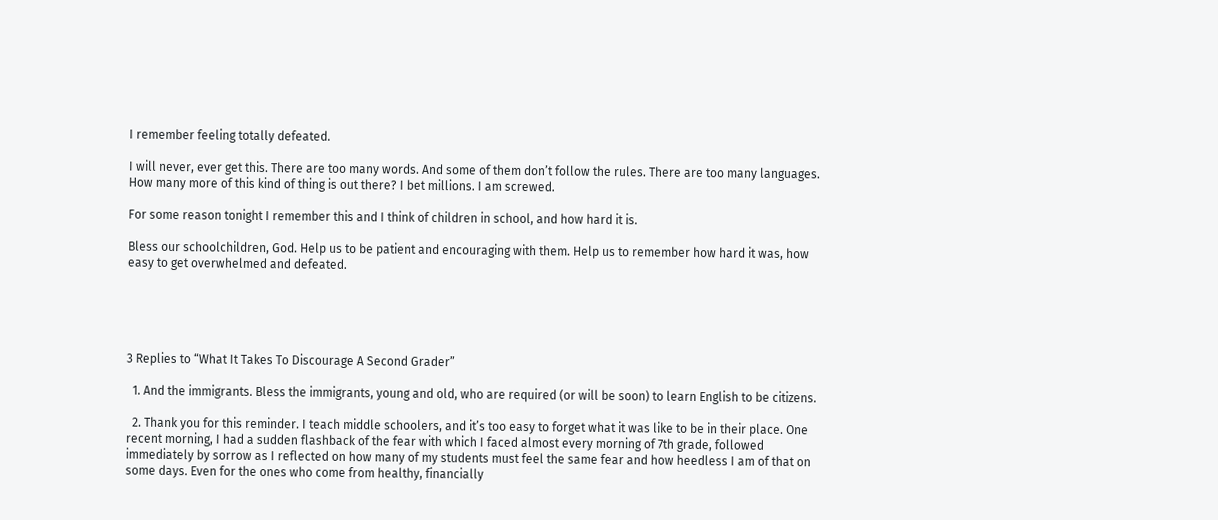I remember feeling totally defeated.

I will never, ever get this. There are too many words. And some of them don’t follow the rules. There are too many languages. How many more of this kind of thing is out there? I bet millions. I am screwed.

For some reason tonight I remember this and I think of children in school, and how hard it is.

Bless our schoolchildren, God. Help us to be patient and encouraging with them. Help us to remember how hard it was, how easy to get overwhelmed and defeated.





3 Replies to “What It Takes To Discourage A Second Grader”

  1. And the immigrants. Bless the immigrants, young and old, who are required (or will be soon) to learn English to be citizens.

  2. Thank you for this reminder. I teach middle schoolers, and it’s too easy to forget what it was like to be in their place. One recent morning, I had a sudden flashback of the fear with which I faced almost every morning of 7th grade, followed immediately by sorrow as I reflected on how many of my students must feel the same fear and how heedless I am of that on some days. Even for the ones who come from healthy, financially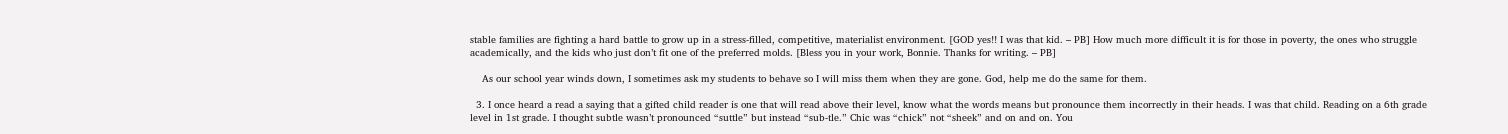stable families are fighting a hard battle to grow up in a stress-filled, competitive, materialist environment. [GOD yes!! I was that kid. – PB] How much more difficult it is for those in poverty, the ones who struggle academically, and the kids who just don’t fit one of the preferred molds. [Bless you in your work, Bonnie. Thanks for writing. – PB]

    As our school year winds down, I sometimes ask my students to behave so I will miss them when they are gone. God, help me do the same for them.

  3. I once heard a read a saying that a gifted child reader is one that will read above their level, know what the words means but pronounce them incorrectly in their heads. I was that child. Reading on a 6th grade level in 1st grade. I thought subtle wasn’t pronounced “suttle” but instead “sub-tle.” Chic was “chick” not “sheek” and on and on. You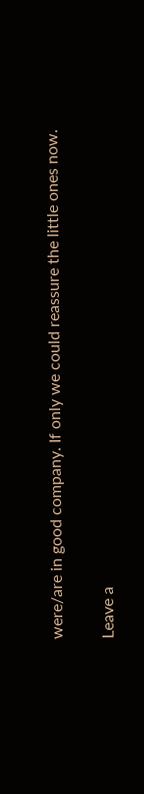were/are in good company. If only we could reassure the little ones now.

Leave a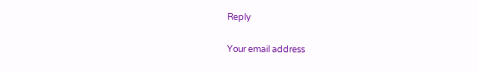Reply

Your email address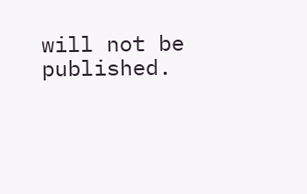will not be published.